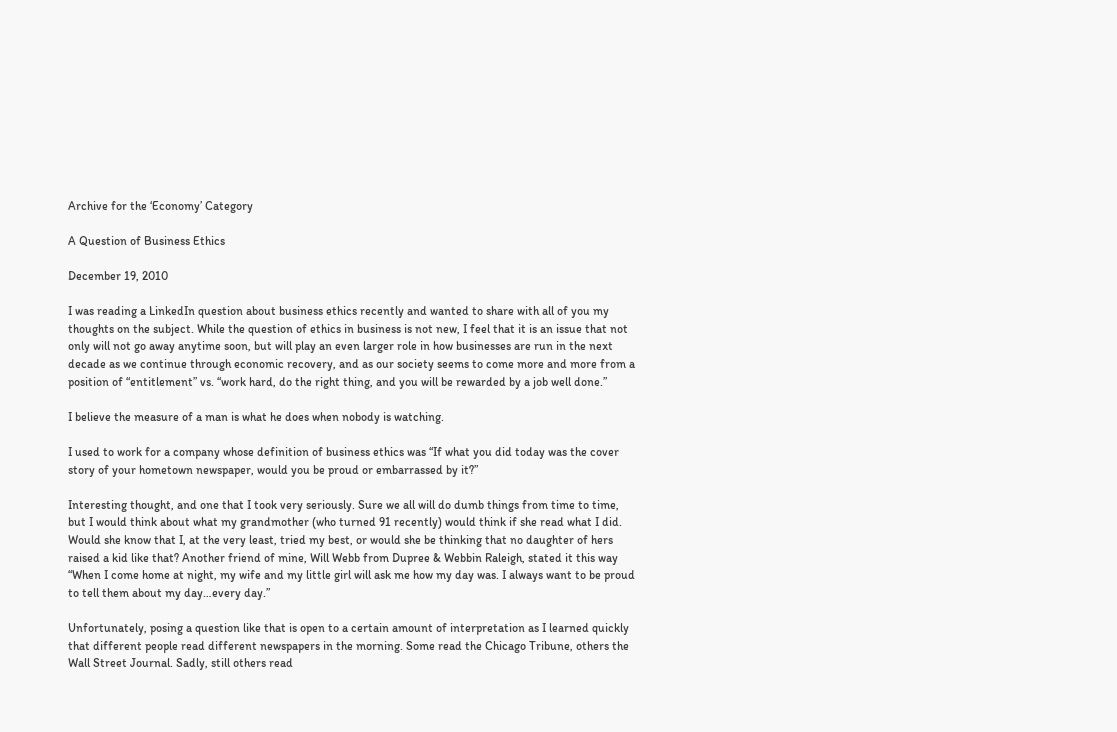Archive for the ‘Economy’ Category

A Question of Business Ethics

December 19, 2010

I was reading a LinkedIn question about business ethics recently and wanted to share with all of you my thoughts on the subject. While the question of ethics in business is not new, I feel that it is an issue that not only will not go away anytime soon, but will play an even larger role in how businesses are run in the next decade as we continue through economic recovery, and as our society seems to come more and more from a position of “entitlement” vs. “work hard, do the right thing, and you will be rewarded by a job well done.”

I believe the measure of a man is what he does when nobody is watching.

I used to work for a company whose definition of business ethics was “If what you did today was the cover story of your hometown newspaper, would you be proud or embarrassed by it?”

Interesting thought, and one that I took very seriously. Sure we all will do dumb things from time to time, but I would think about what my grandmother (who turned 91 recently) would think if she read what I did. Would she know that I, at the very least, tried my best, or would she be thinking that no daughter of hers raised a kid like that? Another friend of mine, Will Webb from Dupree & Webbin Raleigh, stated it this way “When I come home at night, my wife and my little girl will ask me how my day was. I always want to be proud to tell them about my day…every day.”

Unfortunately, posing a question like that is open to a certain amount of interpretation as I learned quickly that different people read different newspapers in the morning. Some read the Chicago Tribune, others the Wall Street Journal. Sadly, still others read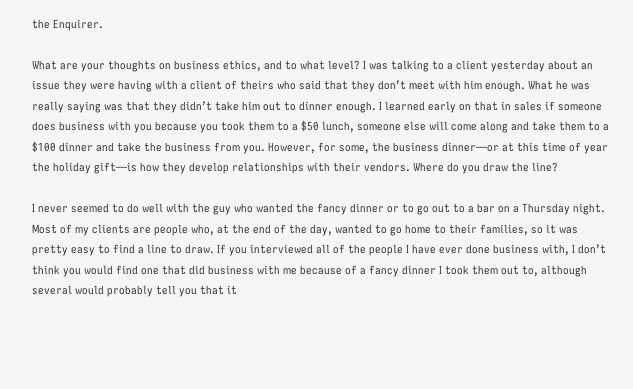the Enquirer.

What are your thoughts on business ethics, and to what level? I was talking to a client yesterday about an issue they were having with a client of theirs who said that they don’t meet with him enough. What he was really saying was that they didn’t take him out to dinner enough. I learned early on that in sales if someone does business with you because you took them to a $50 lunch, someone else will come along and take them to a $100 dinner and take the business from you. However, for some, the business dinner—or at this time of year the holiday gift—is how they develop relationships with their vendors. Where do you draw the line?

I never seemed to do well with the guy who wanted the fancy dinner or to go out to a bar on a Thursday night. Most of my clients are people who, at the end of the day, wanted to go home to their families, so it was pretty easy to find a line to draw. If you interviewed all of the people I have ever done business with, I don’t think you would find one that did business with me because of a fancy dinner I took them out to, although several would probably tell you that it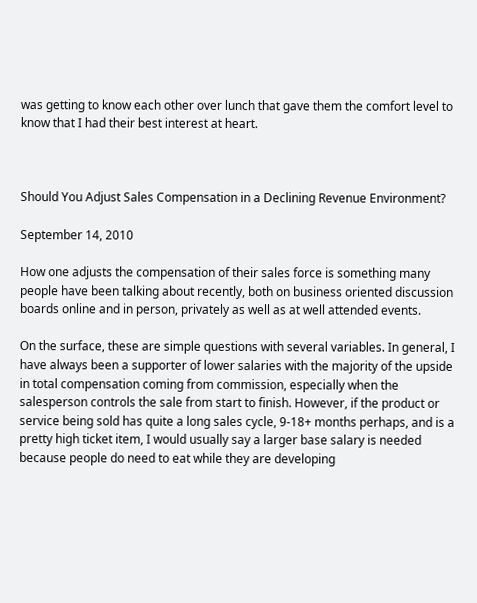was getting to know each other over lunch that gave them the comfort level to know that I had their best interest at heart.



Should You Adjust Sales Compensation in a Declining Revenue Environment?

September 14, 2010

How one adjusts the compensation of their sales force is something many people have been talking about recently, both on business oriented discussion boards online and in person, privately as well as at well attended events.

On the surface, these are simple questions with several variables. In general, I have always been a supporter of lower salaries with the majority of the upside in total compensation coming from commission, especially when the salesperson controls the sale from start to finish. However, if the product or service being sold has quite a long sales cycle, 9-18+ months perhaps, and is a pretty high ticket item, I would usually say a larger base salary is needed because people do need to eat while they are developing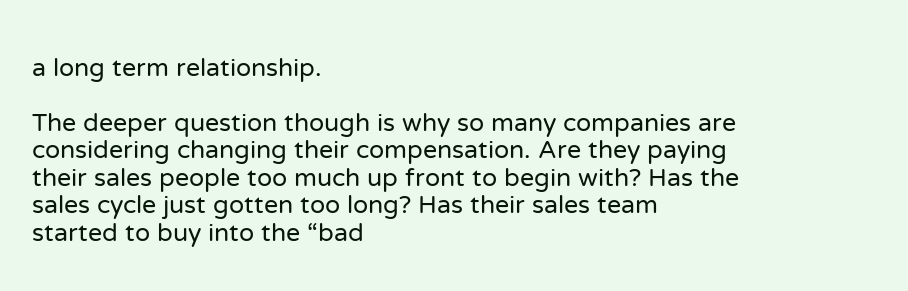a long term relationship.

The deeper question though is why so many companies are considering changing their compensation. Are they paying their sales people too much up front to begin with? Has the sales cycle just gotten too long? Has their sales team started to buy into the “bad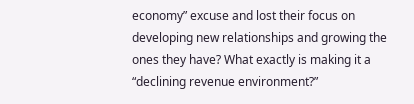economy” excuse and lost their focus on developing new relationships and growing the ones they have? What exactly is making it a “declining revenue environment?”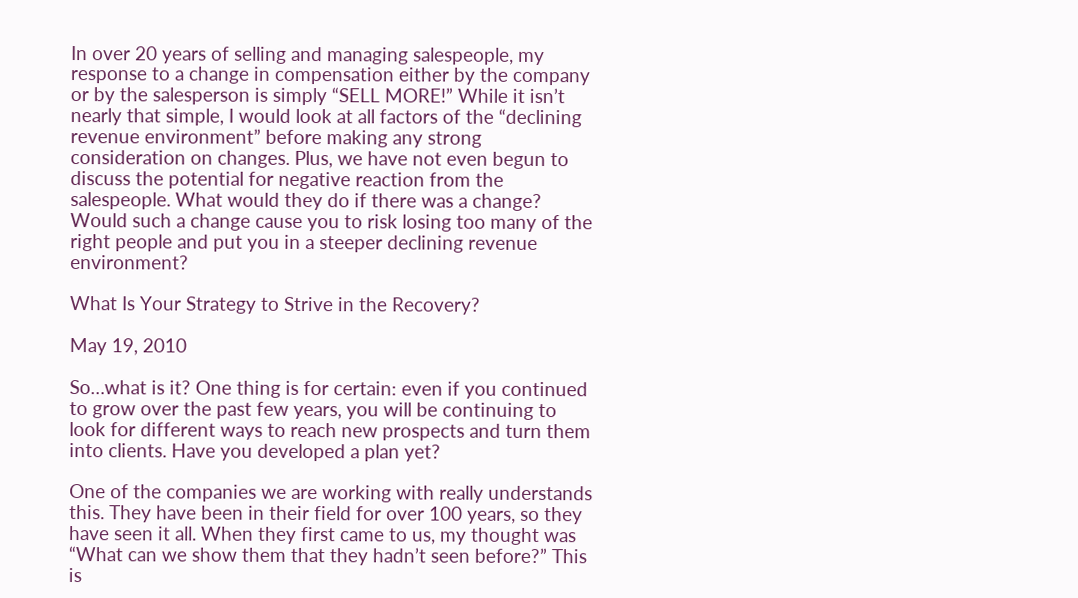In over 20 years of selling and managing salespeople, my response to a change in compensation either by the company or by the salesperson is simply “SELL MORE!” While it isn’t nearly that simple, I would look at all factors of the “declining revenue environment” before making any strong consideration on changes. Plus, we have not even begun to discuss the potential for negative reaction from the salespeople. What would they do if there was a change? Would such a change cause you to risk losing too many of the right people and put you in a steeper declining revenue environment?

What Is Your Strategy to Strive in the Recovery?

May 19, 2010

So…what is it? One thing is for certain: even if you continued to grow over the past few years, you will be continuing to look for different ways to reach new prospects and turn them into clients. Have you developed a plan yet?

One of the companies we are working with really understands this. They have been in their field for over 100 years, so they have seen it all. When they first came to us, my thought was “What can we show them that they hadn’t seen before?” This is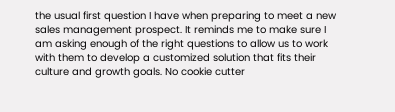the usual first question I have when preparing to meet a new sales management prospect. It reminds me to make sure I am asking enough of the right questions to allow us to work with them to develop a customized solution that fits their culture and growth goals. No cookie cutter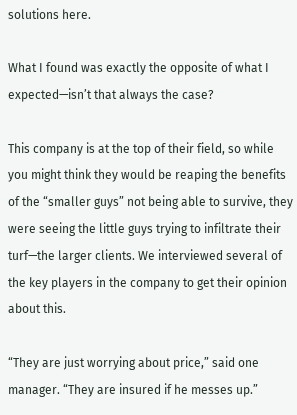solutions here.

What I found was exactly the opposite of what I expected—isn’t that always the case?

This company is at the top of their field, so while you might think they would be reaping the benefits of the “smaller guys” not being able to survive, they were seeing the little guys trying to infiltrate their turf—the larger clients. We interviewed several of the key players in the company to get their opinion about this.

“They are just worrying about price,” said one manager. “They are insured if he messes up.”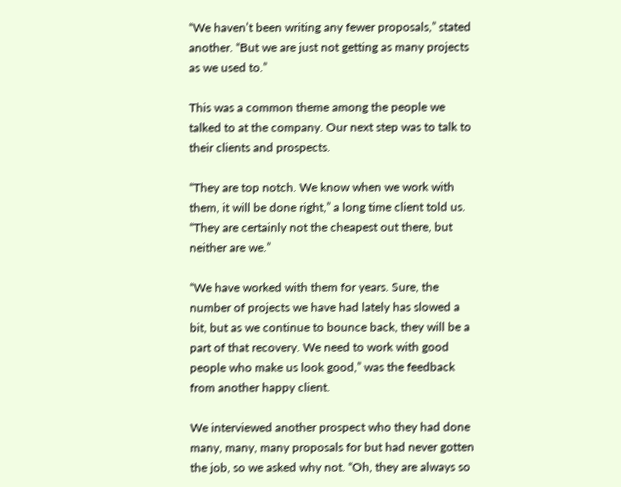“We haven’t been writing any fewer proposals,” stated another. “But we are just not getting as many projects as we used to.”

This was a common theme among the people we talked to at the company. Our next step was to talk to their clients and prospects.

“They are top notch. We know when we work with them, it will be done right,” a long time client told us. “They are certainly not the cheapest out there, but neither are we.”

“We have worked with them for years. Sure, the number of projects we have had lately has slowed a bit, but as we continue to bounce back, they will be a part of that recovery. We need to work with good people who make us look good,” was the feedback from another happy client.

We interviewed another prospect who they had done many, many, many proposals for but had never gotten the job, so we asked why not. “Oh, they are always so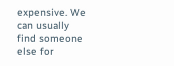expensive. We can usually find someone else for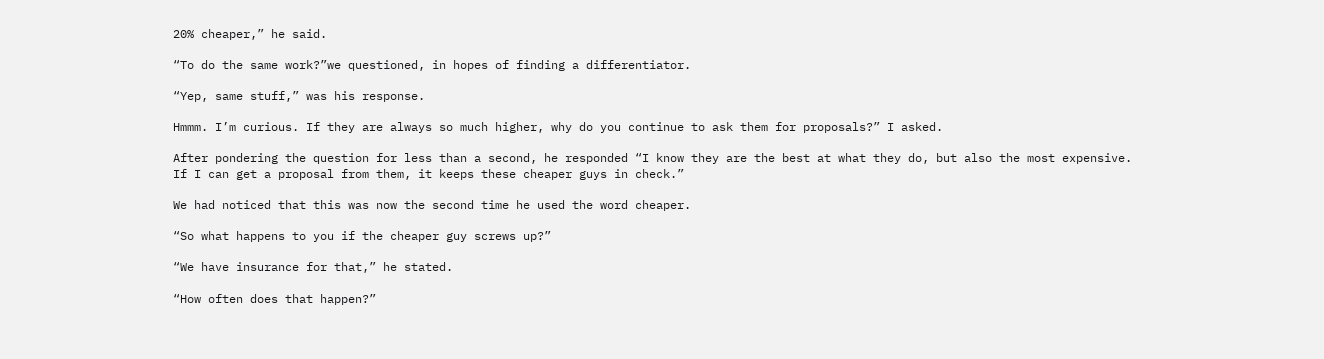20% cheaper,” he said.

“To do the same work?”we questioned, in hopes of finding a differentiator.

“Yep, same stuff,” was his response.

Hmmm. I’m curious. If they are always so much higher, why do you continue to ask them for proposals?” I asked.

After pondering the question for less than a second, he responded “I know they are the best at what they do, but also the most expensive. If I can get a proposal from them, it keeps these cheaper guys in check.”

We had noticed that this was now the second time he used the word cheaper.

“So what happens to you if the cheaper guy screws up?”

“We have insurance for that,” he stated.

“How often does that happen?”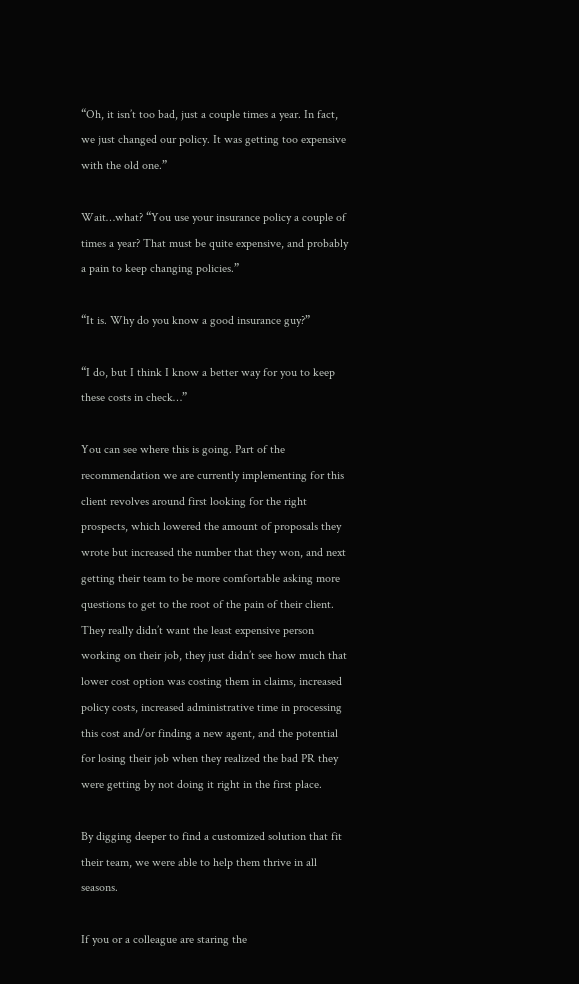“Oh, it isn’t too bad, just a couple times a year. In fact, we just changed our policy. It was getting too expensive with the old one.”

Wait…what? “You use your insurance policy a couple of times a year? That must be quite expensive, and probably a pain to keep changing policies.”

“It is. Why do you know a good insurance guy?”

“I do, but I think I know a better way for you to keep these costs in check…”

You can see where this is going. Part of the recommendation we are currently implementing for this client revolves around first looking for the right prospects, which lowered the amount of proposals they wrote but increased the number that they won, and next getting their team to be more comfortable asking more questions to get to the root of the pain of their client. They really didn’t want the least expensive person working on their job, they just didn’t see how much that lower cost option was costing them in claims, increased policy costs, increased administrative time in processing this cost and/or finding a new agent, and the potential for losing their job when they realized the bad PR they were getting by not doing it right in the first place.

By digging deeper to find a customized solution that fit their team, we were able to help them thrive in all seasons.

If you or a colleague are staring the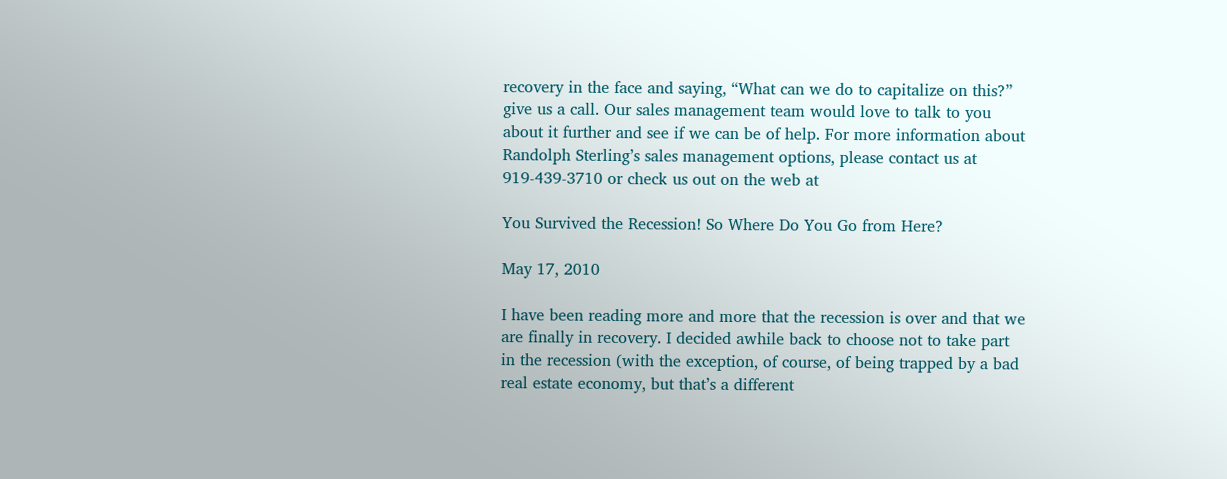recovery in the face and saying, “What can we do to capitalize on this?” give us a call. Our sales management team would love to talk to you about it further and see if we can be of help. For more information about Randolph Sterling’s sales management options, please contact us at 919-439-3710 or check us out on the web at

You Survived the Recession! So Where Do You Go from Here?

May 17, 2010

I have been reading more and more that the recession is over and that we are finally in recovery. I decided awhile back to choose not to take part in the recession (with the exception, of course, of being trapped by a bad real estate economy, but that’s a different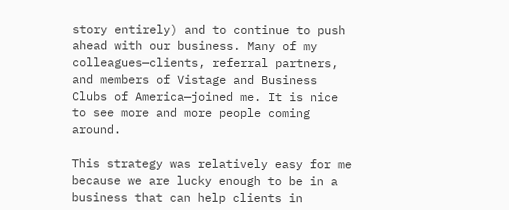story entirely) and to continue to push ahead with our business. Many of my colleagues—clients, referral partners, and members of Vistage and Business Clubs of America—joined me. It is nice to see more and more people coming around.

This strategy was relatively easy for me because we are lucky enough to be in a business that can help clients in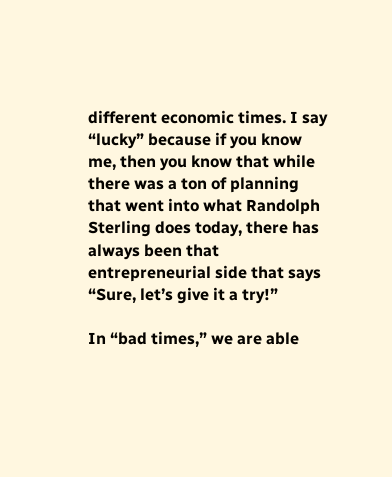different economic times. I say “lucky” because if you know me, then you know that while there was a ton of planning that went into what Randolph Sterling does today, there has always been that entrepreneurial side that says “Sure, let’s give it a try!”

In “bad times,” we are able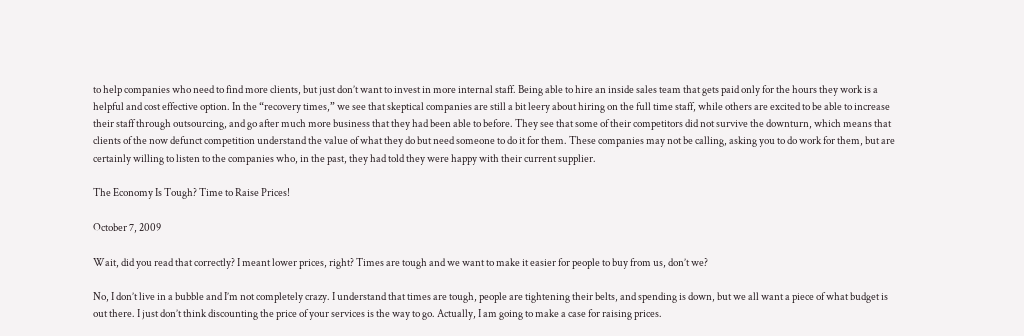to help companies who need to find more clients, but just don’t want to invest in more internal staff. Being able to hire an inside sales team that gets paid only for the hours they work is a helpful and cost effective option. In the “recovery times,” we see that skeptical companies are still a bit leery about hiring on the full time staff, while others are excited to be able to increase their staff through outsourcing, and go after much more business that they had been able to before. They see that some of their competitors did not survive the downturn, which means that clients of the now defunct competition understand the value of what they do but need someone to do it for them. These companies may not be calling, asking you to do work for them, but are certainly willing to listen to the companies who, in the past, they had told they were happy with their current supplier.

The Economy Is Tough? Time to Raise Prices!

October 7, 2009

Wait, did you read that correctly? I meant lower prices, right? Times are tough and we want to make it easier for people to buy from us, don’t we?

No, I don’t live in a bubble and I’m not completely crazy. I understand that times are tough, people are tightening their belts, and spending is down, but we all want a piece of what budget is out there. I just don’t think discounting the price of your services is the way to go. Actually, I am going to make a case for raising prices.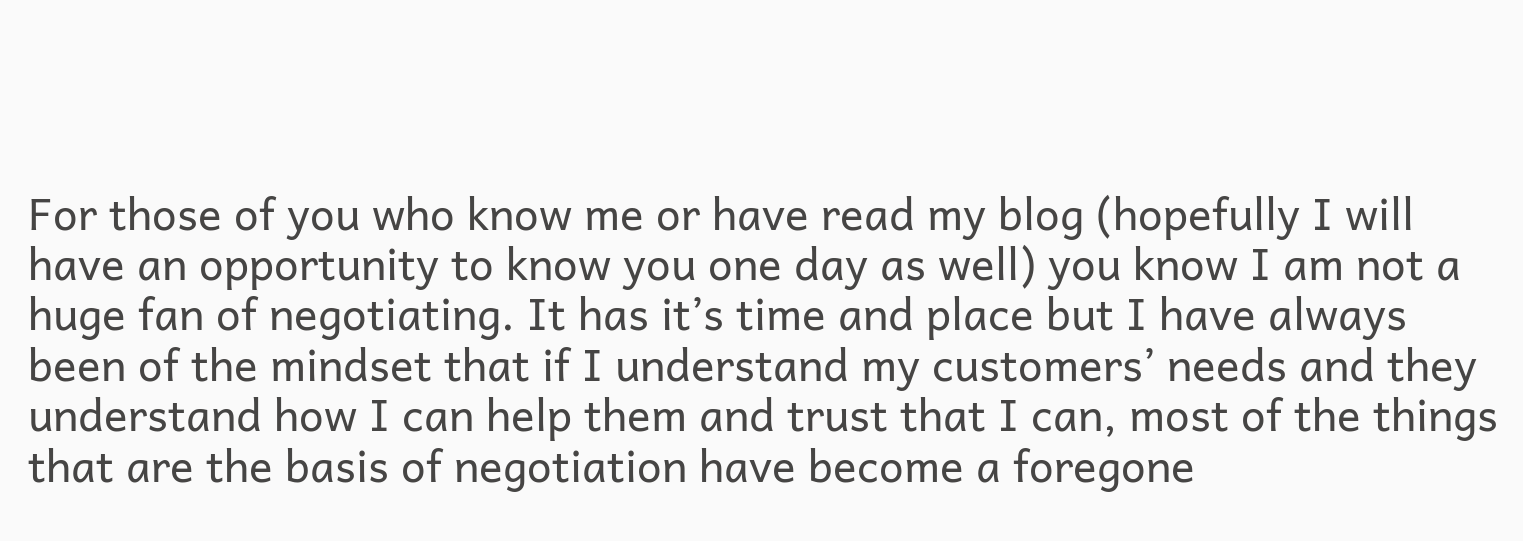For those of you who know me or have read my blog (hopefully I will have an opportunity to know you one day as well) you know I am not a huge fan of negotiating. It has it’s time and place but I have always been of the mindset that if I understand my customers’ needs and they understand how I can help them and trust that I can, most of the things that are the basis of negotiation have become a foregone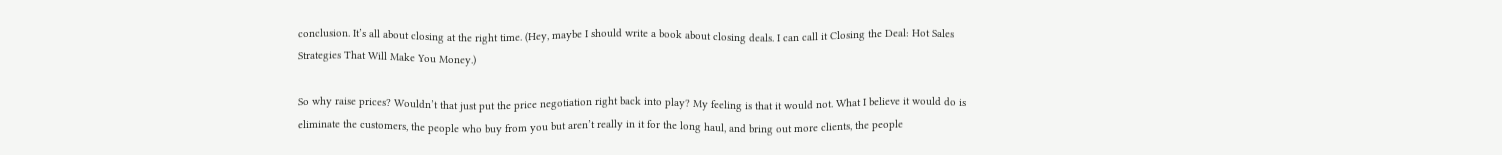conclusion. It’s all about closing at the right time. (Hey, maybe I should write a book about closing deals. I can call it Closing the Deal: Hot Sales Strategies That Will Make You Money.)

So why raise prices? Wouldn’t that just put the price negotiation right back into play? My feeling is that it would not. What I believe it would do is eliminate the customers, the people who buy from you but aren’t really in it for the long haul, and bring out more clients, the people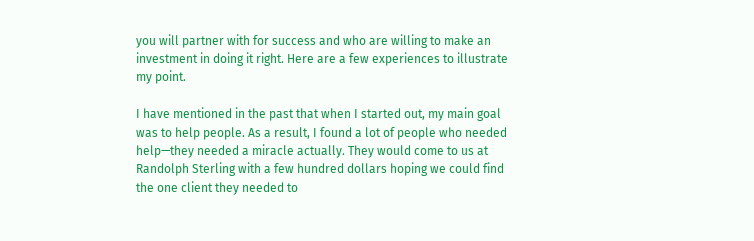you will partner with for success and who are willing to make an investment in doing it right. Here are a few experiences to illustrate my point.

I have mentioned in the past that when I started out, my main goal was to help people. As a result, I found a lot of people who needed help—they needed a miracle actually. They would come to us at Randolph Sterling with a few hundred dollars hoping we could find the one client they needed to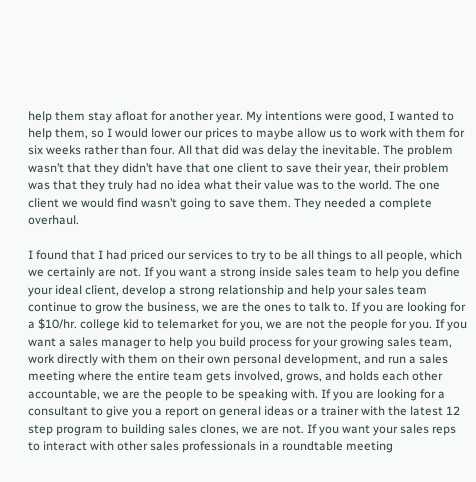help them stay afloat for another year. My intentions were good, I wanted to help them, so I would lower our prices to maybe allow us to work with them for six weeks rather than four. All that did was delay the inevitable. The problem wasn’t that they didn’t have that one client to save their year, their problem was that they truly had no idea what their value was to the world. The one client we would find wasn’t going to save them. They needed a complete overhaul.

I found that I had priced our services to try to be all things to all people, which we certainly are not. If you want a strong inside sales team to help you define your ideal client, develop a strong relationship and help your sales team continue to grow the business, we are the ones to talk to. If you are looking for a $10/hr. college kid to telemarket for you, we are not the people for you. If you want a sales manager to help you build process for your growing sales team, work directly with them on their own personal development, and run a sales meeting where the entire team gets involved, grows, and holds each other accountable, we are the people to be speaking with. If you are looking for a consultant to give you a report on general ideas or a trainer with the latest 12 step program to building sales clones, we are not. If you want your sales reps to interact with other sales professionals in a roundtable meeting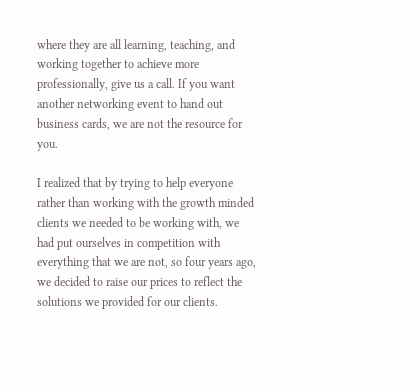where they are all learning, teaching, and working together to achieve more professionally, give us a call. If you want another networking event to hand out business cards, we are not the resource for you.

I realized that by trying to help everyone rather than working with the growth minded clients we needed to be working with, we had put ourselves in competition with everything that we are not, so four years ago, we decided to raise our prices to reflect the solutions we provided for our clients.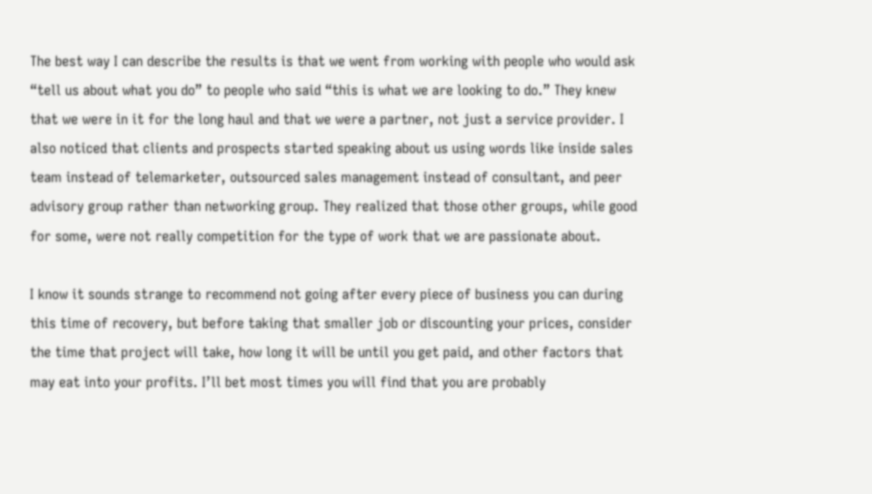The best way I can describe the results is that we went from working with people who would ask “tell us about what you do” to people who said “this is what we are looking to do.” They knew that we were in it for the long haul and that we were a partner, not just a service provider. I also noticed that clients and prospects started speaking about us using words like inside sales team instead of telemarketer, outsourced sales management instead of consultant, and peer advisory group rather than networking group. They realized that those other groups, while good for some, were not really competition for the type of work that we are passionate about.

I know it sounds strange to recommend not going after every piece of business you can during this time of recovery, but before taking that smaller job or discounting your prices, consider the time that project will take, how long it will be until you get paid, and other factors that may eat into your profits. I’ll bet most times you will find that you are probably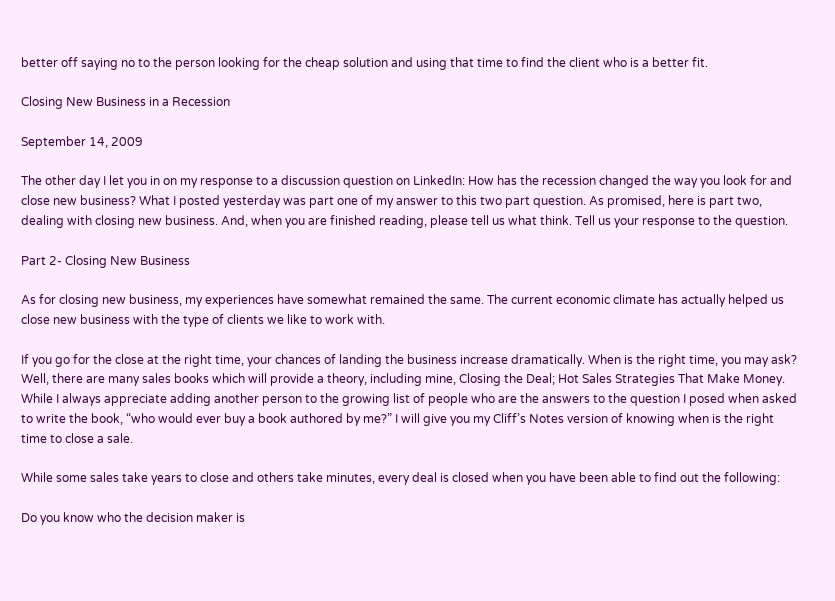better off saying no to the person looking for the cheap solution and using that time to find the client who is a better fit.

Closing New Business in a Recession

September 14, 2009

The other day I let you in on my response to a discussion question on LinkedIn: How has the recession changed the way you look for and close new business? What I posted yesterday was part one of my answer to this two part question. As promised, here is part two, dealing with closing new business. And, when you are finished reading, please tell us what think. Tell us your response to the question.

Part 2- Closing New Business

As for closing new business, my experiences have somewhat remained the same. The current economic climate has actually helped us close new business with the type of clients we like to work with.

If you go for the close at the right time, your chances of landing the business increase dramatically. When is the right time, you may ask? Well, there are many sales books which will provide a theory, including mine, Closing the Deal; Hot Sales Strategies That Make Money. While I always appreciate adding another person to the growing list of people who are the answers to the question I posed when asked to write the book, “who would ever buy a book authored by me?” I will give you my Cliff’s Notes version of knowing when is the right time to close a sale.

While some sales take years to close and others take minutes, every deal is closed when you have been able to find out the following:

Do you know who the decision maker is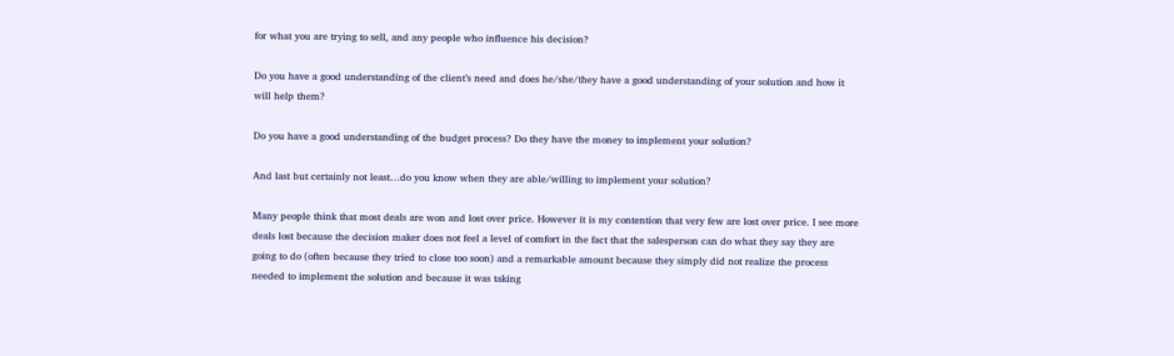for what you are trying to sell, and any people who influence his decision?

Do you have a good understanding of the client’s need and does he/she/they have a good understanding of your solution and how it will help them?

Do you have a good understanding of the budget process? Do they have the money to implement your solution?

And last but certainly not least…do you know when they are able/willing to implement your solution?

Many people think that most deals are won and lost over price. However it is my contention that very few are lost over price. I see more deals lost because the decision maker does not feel a level of comfort in the fact that the salesperson can do what they say they are going to do (often because they tried to close too soon) and a remarkable amount because they simply did not realize the process needed to implement the solution and because it was taking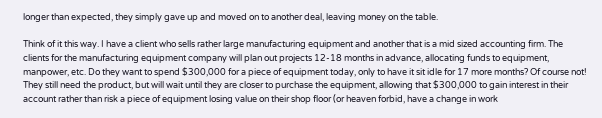longer than expected, they simply gave up and moved on to another deal, leaving money on the table.

Think of it this way. I have a client who sells rather large manufacturing equipment and another that is a mid sized accounting firm. The clients for the manufacturing equipment company will plan out projects 12-18 months in advance, allocating funds to equipment, manpower, etc. Do they want to spend $300,000 for a piece of equipment today, only to have it sit idle for 17 more months? Of course not! They still need the product, but will wait until they are closer to purchase the equipment, allowing that $300,000 to gain interest in their account rather than risk a piece of equipment losing value on their shop floor (or heaven forbid, have a change in work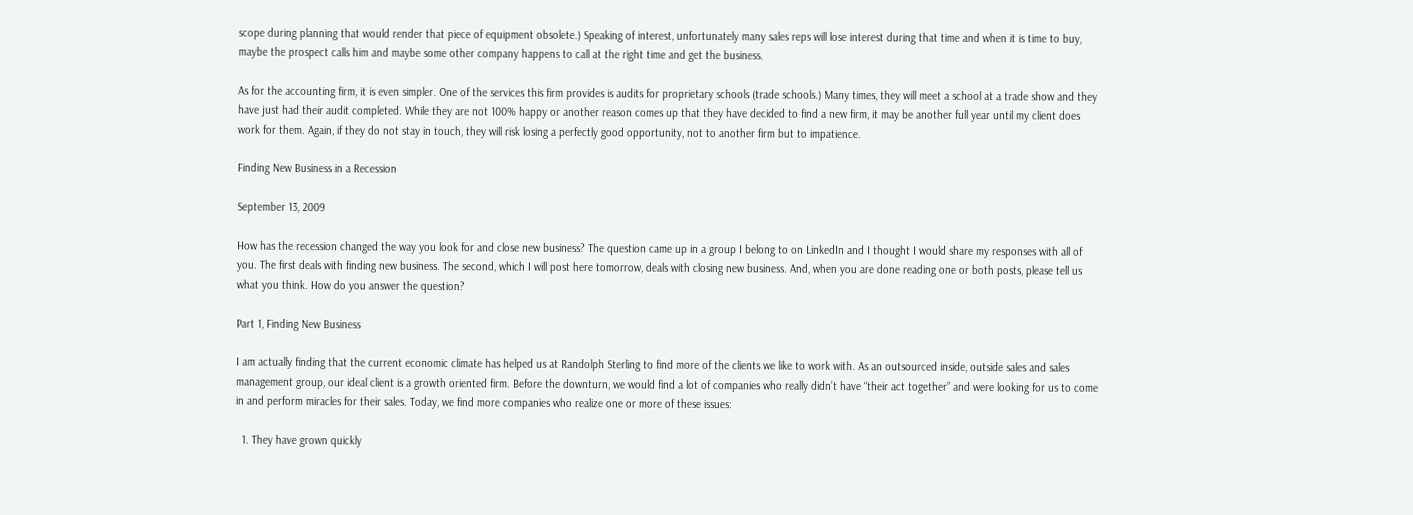scope during planning that would render that piece of equipment obsolete.) Speaking of interest, unfortunately many sales reps will lose interest during that time and when it is time to buy, maybe the prospect calls him and maybe some other company happens to call at the right time and get the business.

As for the accounting firm, it is even simpler. One of the services this firm provides is audits for proprietary schools (trade schools.) Many times, they will meet a school at a trade show and they have just had their audit completed. While they are not 100% happy or another reason comes up that they have decided to find a new firm, it may be another full year until my client does work for them. Again, if they do not stay in touch, they will risk losing a perfectly good opportunity, not to another firm but to impatience.

Finding New Business in a Recession

September 13, 2009

How has the recession changed the way you look for and close new business? The question came up in a group I belong to on LinkedIn and I thought I would share my responses with all of you. The first deals with finding new business. The second, which I will post here tomorrow, deals with closing new business. And, when you are done reading one or both posts, please tell us what you think. How do you answer the question?

Part 1, Finding New Business

I am actually finding that the current economic climate has helped us at Randolph Sterling to find more of the clients we like to work with. As an outsourced inside, outside sales and sales management group, our ideal client is a growth oriented firm. Before the downturn, we would find a lot of companies who really didn’t have “their act together” and were looking for us to come in and perform miracles for their sales. Today, we find more companies who realize one or more of these issues:

  1. They have grown quickly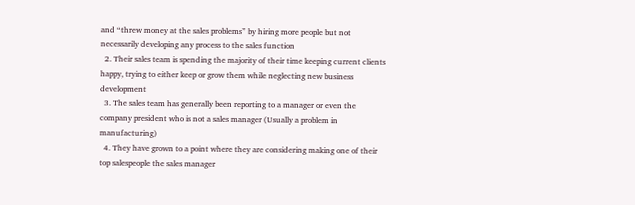and “threw money at the sales problems” by hiring more people but not necessarily developing any process to the sales function
  2. Their sales team is spending the majority of their time keeping current clients happy, trying to either keep or grow them while neglecting new business development
  3. The sales team has generally been reporting to a manager or even the company president who is not a sales manager (Usually a problem in manufacturing)
  4. They have grown to a point where they are considering making one of their top salespeople the sales manager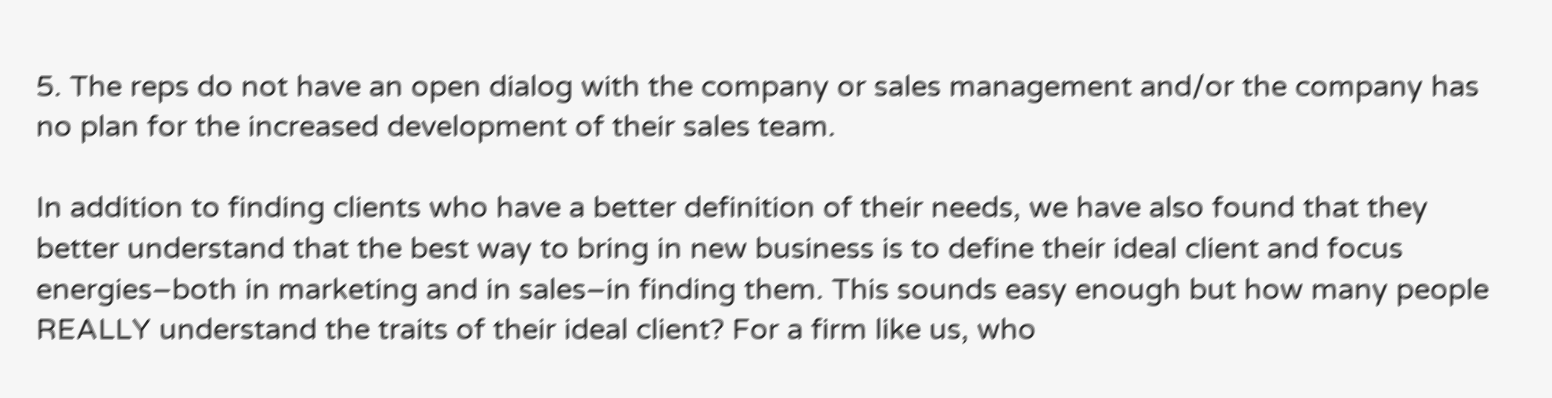5. The reps do not have an open dialog with the company or sales management and/or the company has no plan for the increased development of their sales team.

In addition to finding clients who have a better definition of their needs, we have also found that they better understand that the best way to bring in new business is to define their ideal client and focus energies–both in marketing and in sales–in finding them. This sounds easy enough but how many people REALLY understand the traits of their ideal client? For a firm like us, who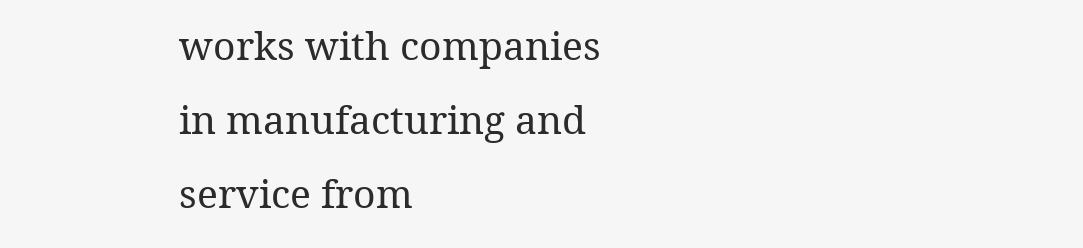works with companies in manufacturing and service from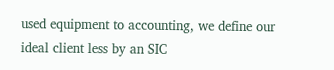used equipment to accounting, we define our ideal client less by an SIC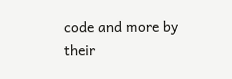code and more by their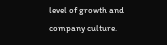level of growth and company culture.